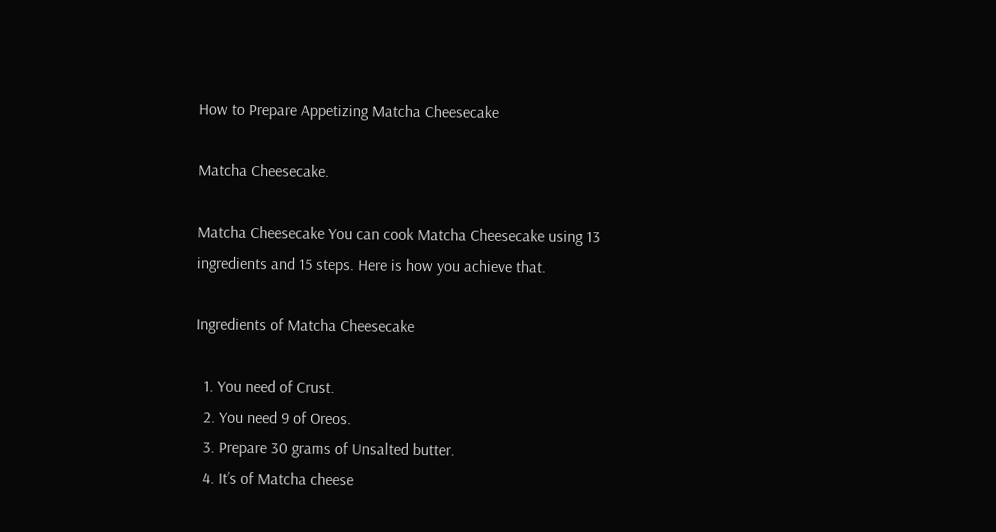How to Prepare Appetizing Matcha Cheesecake

Matcha Cheesecake.

Matcha Cheesecake You can cook Matcha Cheesecake using 13 ingredients and 15 steps. Here is how you achieve that.

Ingredients of Matcha Cheesecake

  1. You need of Crust.
  2. You need 9 of Oreos.
  3. Prepare 30 grams of Unsalted butter.
  4. It’s of Matcha cheese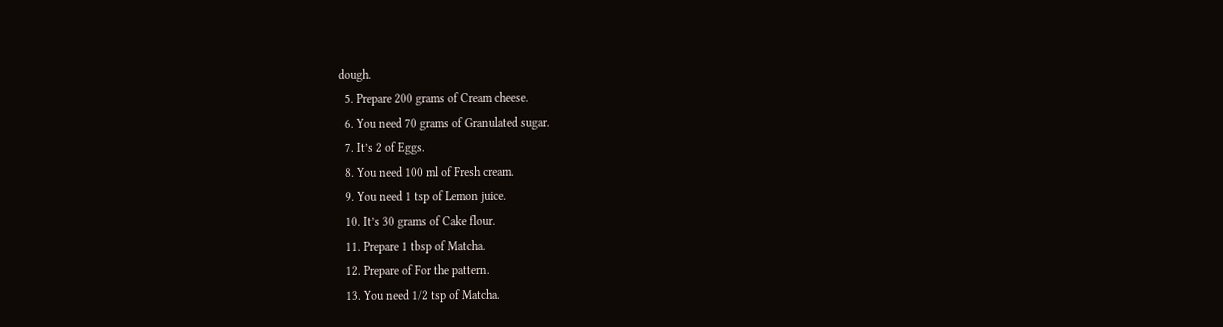dough.
  5. Prepare 200 grams of Cream cheese.
  6. You need 70 grams of Granulated sugar.
  7. It’s 2 of Eggs.
  8. You need 100 ml of Fresh cream.
  9. You need 1 tsp of Lemon juice.
  10. It’s 30 grams of Cake flour.
  11. Prepare 1 tbsp of Matcha.
  12. Prepare of For the pattern.
  13. You need 1/2 tsp of Matcha.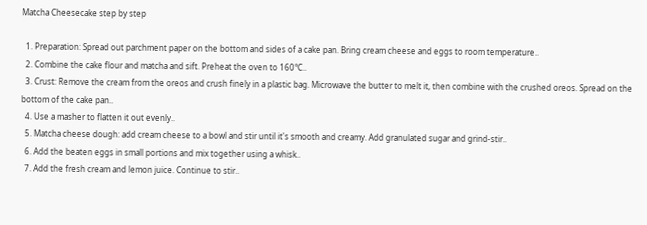Matcha Cheesecake step by step

  1. Preparation: Spread out parchment paper on the bottom and sides of a cake pan. Bring cream cheese and eggs to room temperature..
  2. Combine the cake flour and matcha and sift. Preheat the oven to 160℃..
  3. Crust: Remove the cream from the oreos and crush finely in a plastic bag. Microwave the butter to melt it, then combine with the crushed oreos. Spread on the bottom of the cake pan..
  4. Use a masher to flatten it out evenly..
  5. Matcha cheese dough: add cream cheese to a bowl and stir until it's smooth and creamy. Add granulated sugar and grind-stir..
  6. Add the beaten eggs in small portions and mix together using a whisk..
  7. Add the fresh cream and lemon juice. Continue to stir..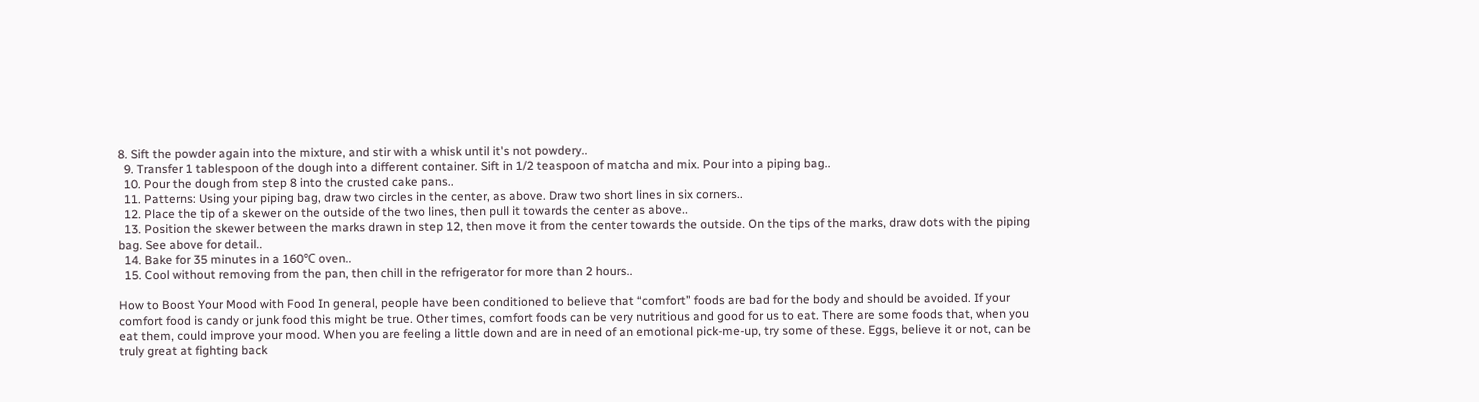8. Sift the powder again into the mixture, and stir with a whisk until it's not powdery..
  9. Transfer 1 tablespoon of the dough into a different container. Sift in 1/2 teaspoon of matcha and mix. Pour into a piping bag..
  10. Pour the dough from step 8 into the crusted cake pans..
  11. Patterns: Using your piping bag, draw two circles in the center, as above. Draw two short lines in six corners..
  12. Place the tip of a skewer on the outside of the two lines, then pull it towards the center as above..
  13. Position the skewer between the marks drawn in step 12, then move it from the center towards the outside. On the tips of the marks, draw dots with the piping bag. See above for detail..
  14. Bake for 35 minutes in a 160℃ oven..
  15. Cool without removing from the pan, then chill in the refrigerator for more than 2 hours..

How to Boost Your Mood with Food In general, people have been conditioned to believe that “comfort” foods are bad for the body and should be avoided. If your comfort food is candy or junk food this might be true. Other times, comfort foods can be very nutritious and good for us to eat. There are some foods that, when you eat them, could improve your mood. When you are feeling a little down and are in need of an emotional pick-me-up, try some of these. Eggs, believe it or not, can be truly great at fighting back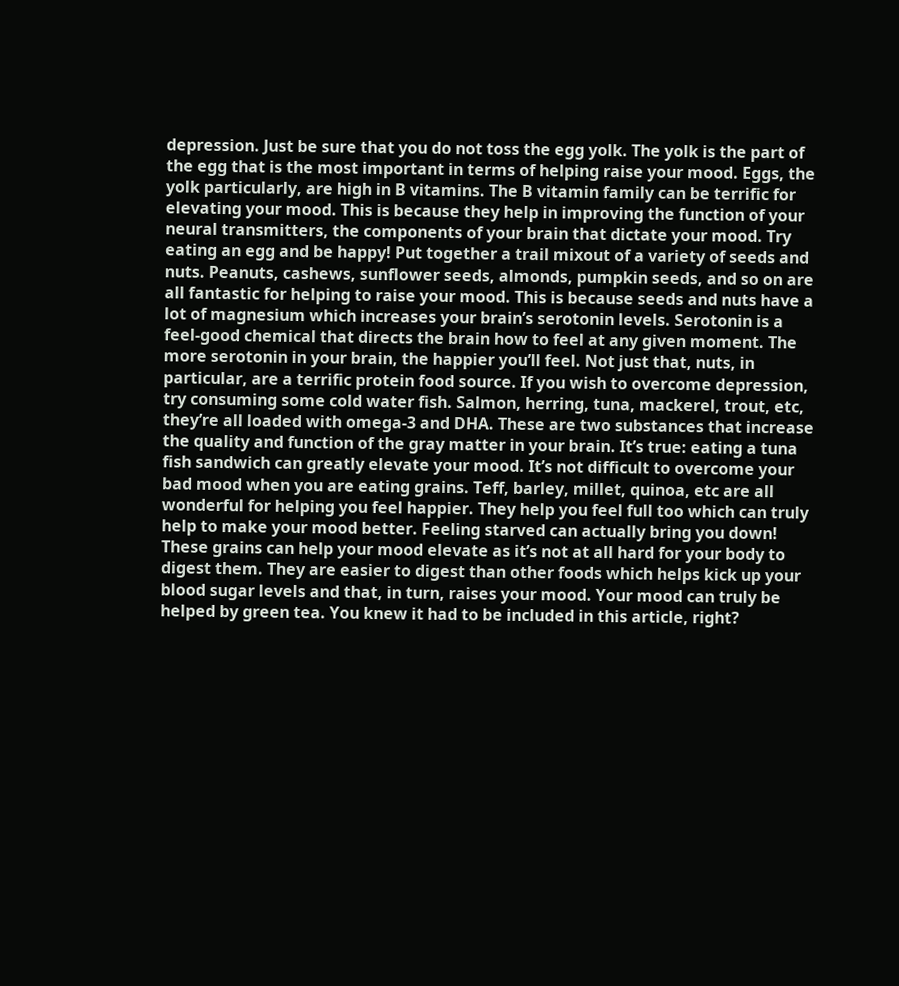depression. Just be sure that you do not toss the egg yolk. The yolk is the part of the egg that is the most important in terms of helping raise your mood. Eggs, the yolk particularly, are high in B vitamins. The B vitamin family can be terrific for elevating your mood. This is because they help in improving the function of your neural transmitters, the components of your brain that dictate your mood. Try eating an egg and be happy! Put together a trail mixout of a variety of seeds and nuts. Peanuts, cashews, sunflower seeds, almonds, pumpkin seeds, and so on are all fantastic for helping to raise your mood. This is because seeds and nuts have a lot of magnesium which increases your brain’s serotonin levels. Serotonin is a feel-good chemical that directs the brain how to feel at any given moment. The more serotonin in your brain, the happier you’ll feel. Not just that, nuts, in particular, are a terrific protein food source. If you wish to overcome depression, try consuming some cold water fish. Salmon, herring, tuna, mackerel, trout, etc, they’re all loaded with omega-3 and DHA. These are two substances that increase the quality and function of the gray matter in your brain. It’s true: eating a tuna fish sandwich can greatly elevate your mood. It’s not difficult to overcome your bad mood when you are eating grains. Teff, barley, millet, quinoa, etc are all wonderful for helping you feel happier. They help you feel full too which can truly help to make your mood better. Feeling starved can actually bring you down! These grains can help your mood elevate as it’s not at all hard for your body to digest them. They are easier to digest than other foods which helps kick up your blood sugar levels and that, in turn, raises your mood. Your mood can truly be helped by green tea. You knew it had to be included in this article, right?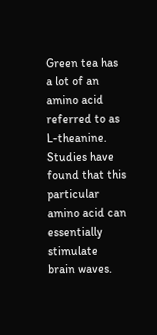Green tea has a lot of an amino acid referred to as L-theanine. Studies have found that this particular amino acid can essentially stimulate brain waves.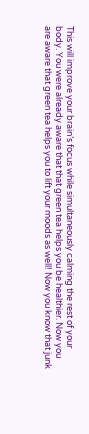This will improve your brain’s focus while simultaneously calming the rest of your body. You were already aware that that green tea helps you be healthier. Now you are aware that green tea helps you to lift your moods as well! Now you know that junk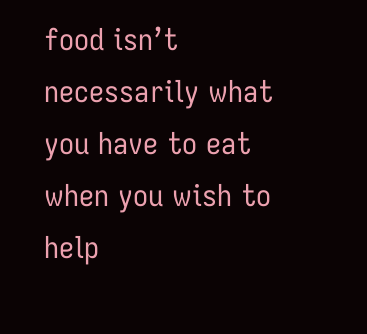food isn’t necessarily what you have to eat when you wish to help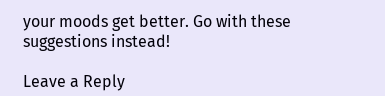your moods get better. Go with these suggestions instead!

Leave a Reply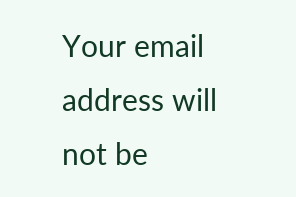Your email address will not be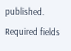published. Required fields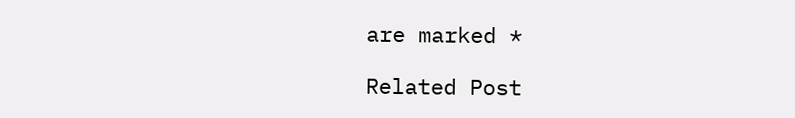are marked *

Related Post